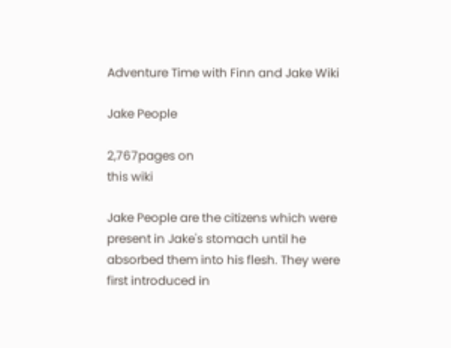Adventure Time with Finn and Jake Wiki

Jake People

2,767pages on
this wiki

Jake People are the citizens which were present in Jake's stomach until he absorbed them into his flesh. They were first introduced in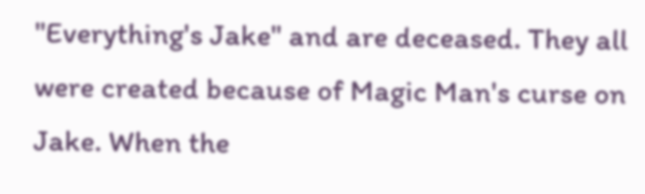"Everything's Jake" and are deceased. They all were created because of Magic Man's curse on Jake. When the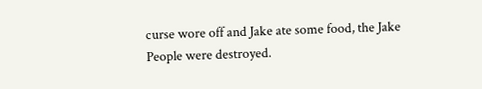curse wore off and Jake ate some food, the Jake People were destroyed.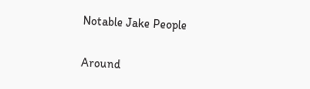Notable Jake People


Around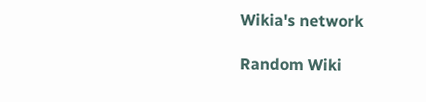Wikia's network

Random Wiki